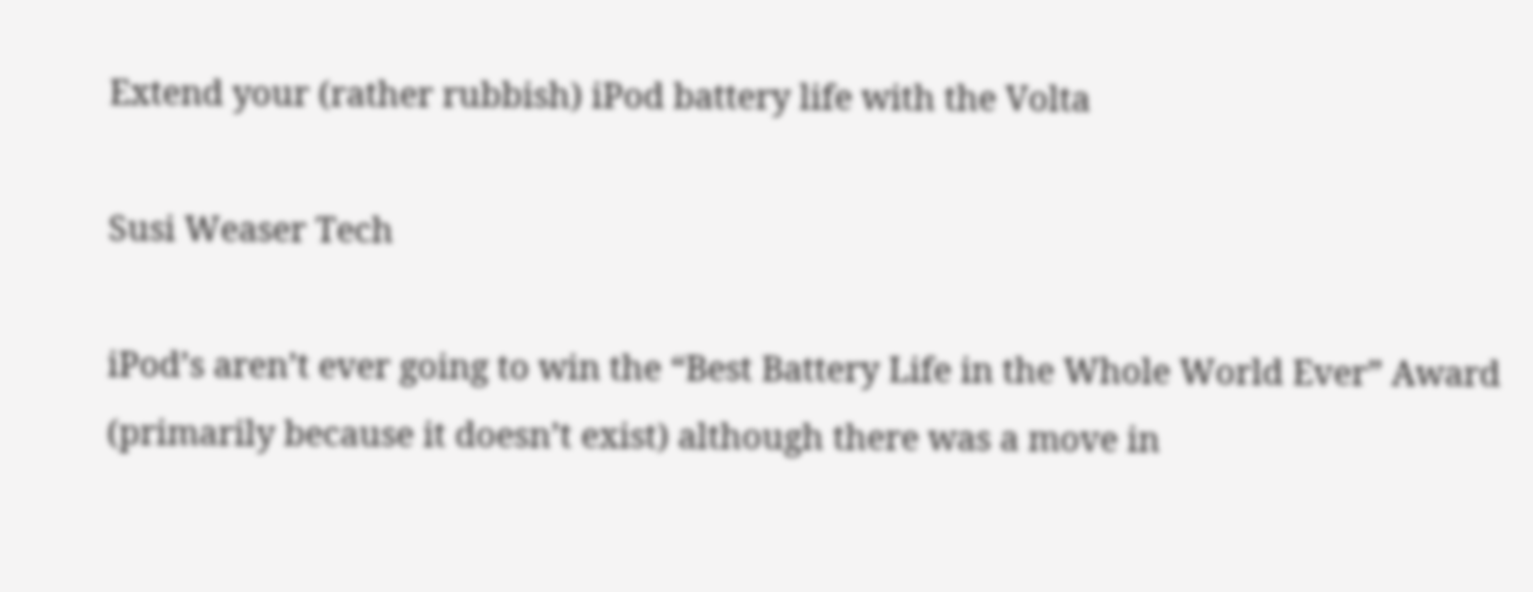Extend your (rather rubbish) iPod battery life with the Volta

Susi Weaser Tech

iPod’s aren’t ever going to win the “Best Battery Life in the Whole World Ever” Award (primarily because it doesn’t exist) although there was a move in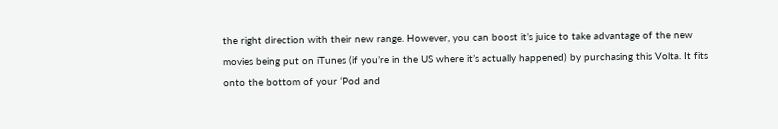the right direction with their new range. However, you can boost it’s juice to take advantage of the new movies being put on iTunes (if you’re in the US where it’s actually happened) by purchasing this Volta. It fits onto the bottom of your ‘Pod and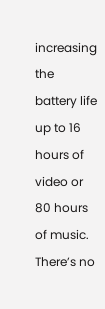increasing the battery life up to 16 hours of video or 80 hours of music. There’s no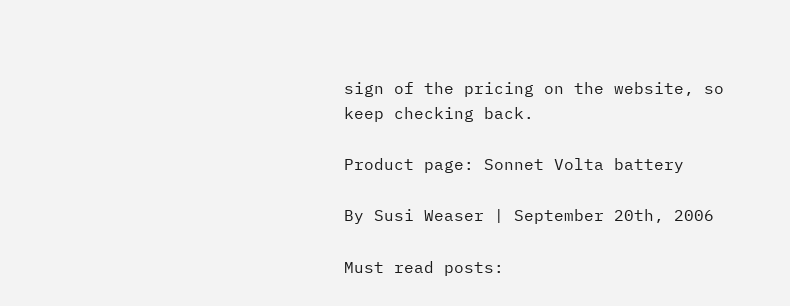sign of the pricing on the website, so keep checking back.

Product page: Sonnet Volta battery

By Susi Weaser | September 20th, 2006

Must read posts: